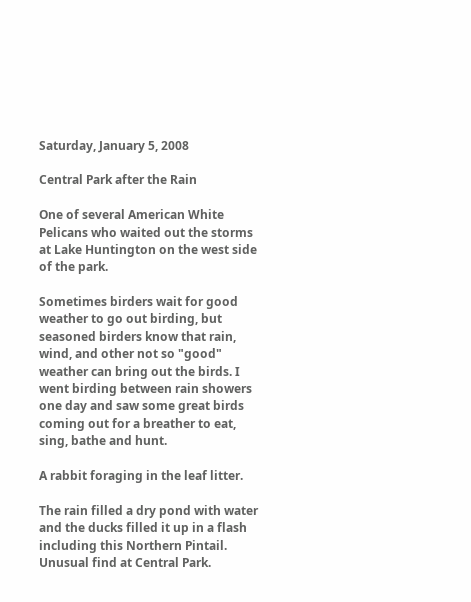Saturday, January 5, 2008

Central Park after the Rain

One of several American White Pelicans who waited out the storms at Lake Huntington on the west side of the park.

Sometimes birders wait for good weather to go out birding, but seasoned birders know that rain, wind, and other not so "good" weather can bring out the birds. I went birding between rain showers one day and saw some great birds coming out for a breather to eat, sing, bathe and hunt.

A rabbit foraging in the leaf litter.

The rain filled a dry pond with water and the ducks filled it up in a flash including this Northern Pintail. Unusual find at Central Park.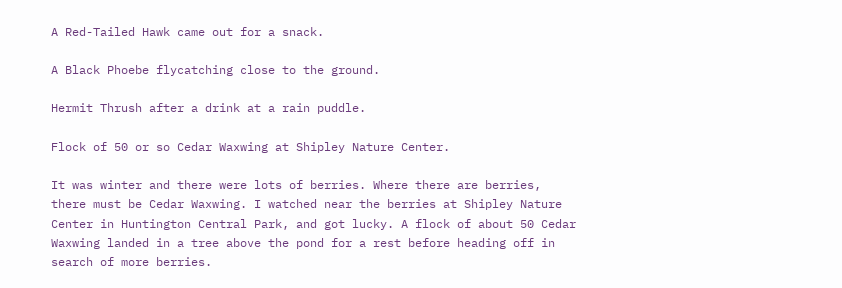A Red-Tailed Hawk came out for a snack.

A Black Phoebe flycatching close to the ground.

Hermit Thrush after a drink at a rain puddle.

Flock of 50 or so Cedar Waxwing at Shipley Nature Center.

It was winter and there were lots of berries. Where there are berries, there must be Cedar Waxwing. I watched near the berries at Shipley Nature Center in Huntington Central Park, and got lucky. A flock of about 50 Cedar Waxwing landed in a tree above the pond for a rest before heading off in search of more berries.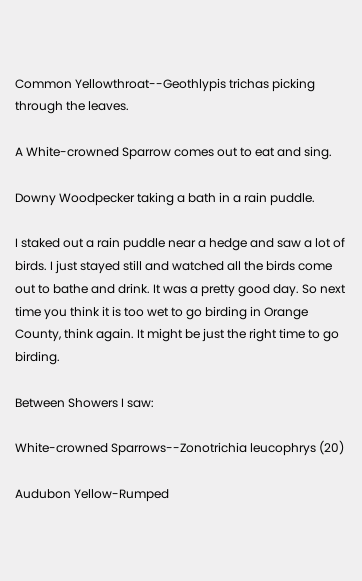Common Yellowthroat--Geothlypis trichas picking through the leaves.

A White-crowned Sparrow comes out to eat and sing.

Downy Woodpecker taking a bath in a rain puddle.

I staked out a rain puddle near a hedge and saw a lot of birds. I just stayed still and watched all the birds come out to bathe and drink. It was a pretty good day. So next time you think it is too wet to go birding in Orange County, think again. It might be just the right time to go birding.

Between Showers I saw:

White-crowned Sparrows--Zonotrichia leucophrys (20)

Audubon Yellow-Rumped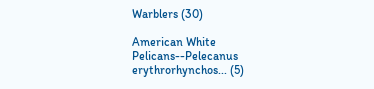Warblers (30)

American White Pelicans--Pelecanus erythrorhynchos... (5)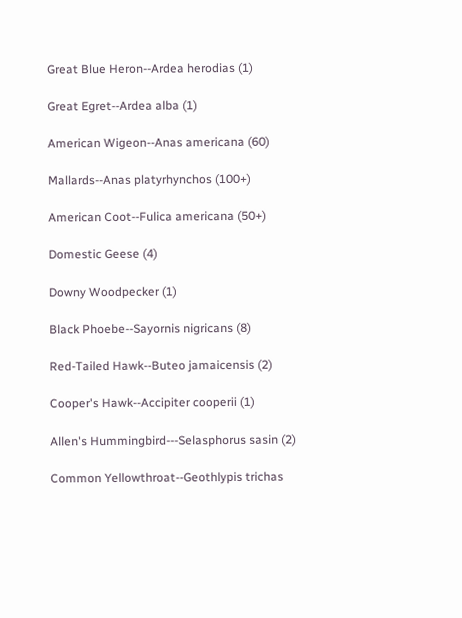Great Blue Heron--Ardea herodias (1)

Great Egret--Ardea alba (1)

American Wigeon--Anas americana (60)

Mallards--Anas platyrhynchos (100+)

American Coot--Fulica americana (50+)

Domestic Geese (4)

Downy Woodpecker (1)

Black Phoebe--Sayornis nigricans (8)

Red-Tailed Hawk--Buteo jamaicensis (2)

Cooper's Hawk--Accipiter cooperii (1)

Allen's Hummingbird---Selasphorus sasin (2)

Common Yellowthroat--Geothlypis trichas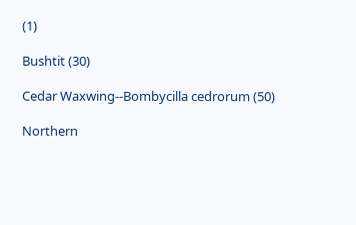(1)

Bushtit (30)

Cedar Waxwing--Bombycilla cedrorum (50)

Northern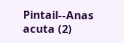Pintail--Anas acuta (2)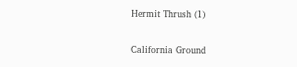Hermit Thrush (1)

California Ground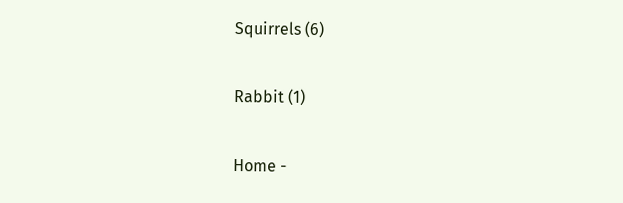Squirrels (6)

Rabbit (1)

Home -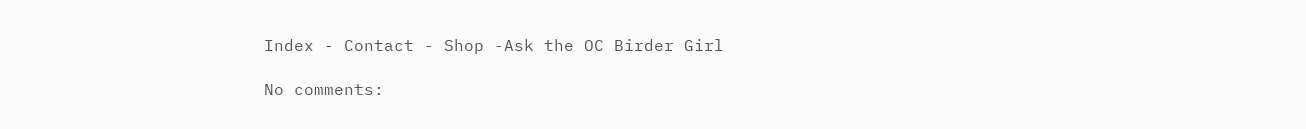Index - Contact - Shop -Ask the OC Birder Girl

No comments: